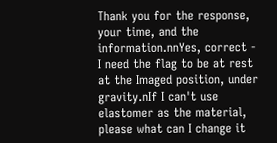Thank you for the response, your time, and the information.nnYes, correct - I need the flag to be at rest at the Imaged position, under gravity.nIf I can't use elastomer as the material, please what can I change it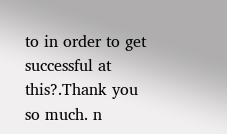to in order to get successful at this?.Thank you so much. n